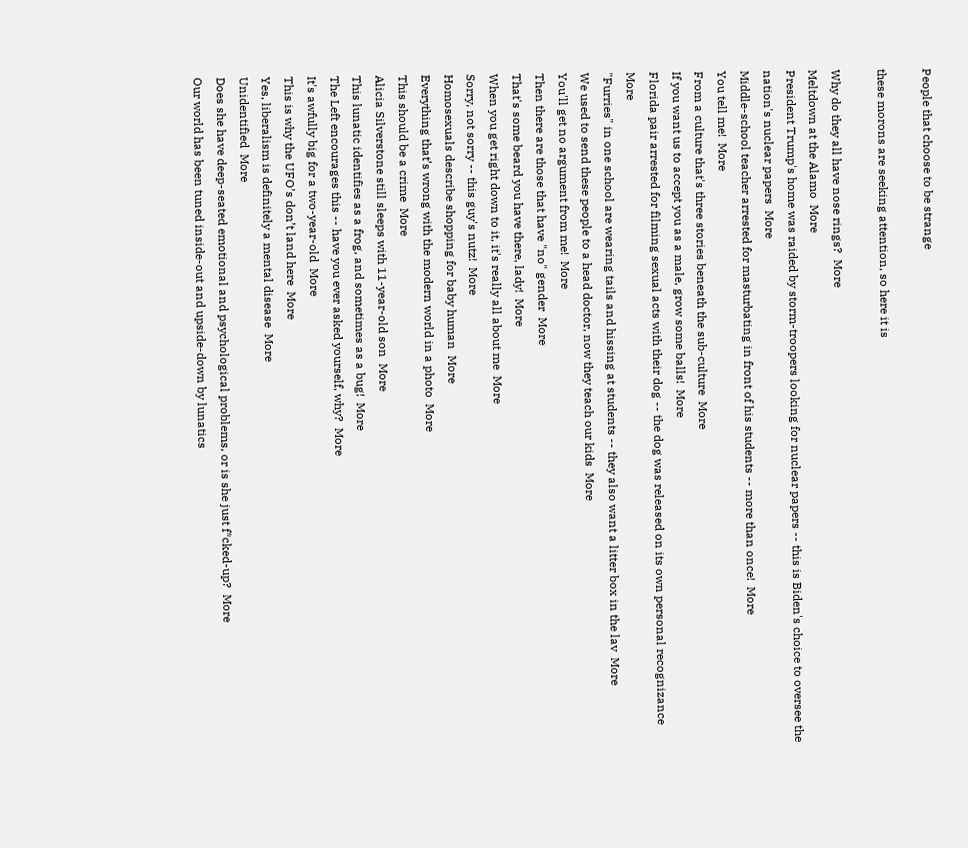People that choose to be strange

these morons are seeking attention, so here it is

Why do they all have nose rings?  More
Meltdown at the Alamo  More
President Trump's home was raided by storm-troopers looking for nuclear papers -- this is Biden's choice to oversee the nation's nuclear papers  More
Middle-school teacher arrested for masturbating in front of his students -- more than once!  More
You tell me!  More
From a culture that's three stories beneath the sub-culture  More
If you want us to accept you as a male, grow some balls!  More
Florida pair arrested for filming sexual acts with their dog -- the dog was released on its own personal recognizance  More
"Furries" in one school are wearing tails and hissing at students -- they also want a litter box in the lav  More
We used to send these people to a head doctor, now they teach our kids  More
You'll get no argument from me!  More
Then there are those that have "no" gender  More
That's some beard you have there, lady!  More
When you get right down to it, it's really all about me  More
Sorry, not sorry -- this guy's nutz!  More
Homosexuals describe shopping for baby human  More
Everything that’s wrong with the modern world in a photo  More
This should be a crime  More
Alicia Silverstone still sleeps with 11-year-old son  More
This lunatic identifies as a frog, and sometimes as a bug!  More
The Left encourages this -- have you ever asked yourself, why?  More
It's awfully big for a two-year-old  More
This is why the UFO’s don’t land here  More
Yes, liberalism is definitely a mental disease  More
Unidentified  More
Does she have deep-seated emotional and psychological problems, or is she just f*cked-up?  More
Our world has been tuned inside-out and upside-down by lunatics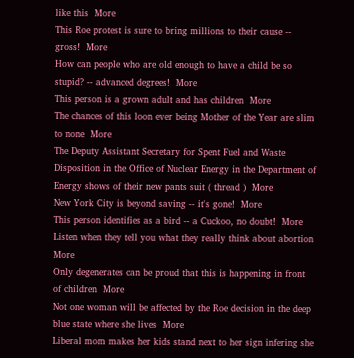like this  More
This Roe protest is sure to bring millions to their cause -- gross!  More
How can people who are old enough to have a child be so stupid? -- advanced degrees!  More
This person is a grown adult and has children  More
The chances of this loon ever being Mother of the Year are slim to none  More
The Deputy Assistant Secretary for Spent Fuel and Waste Disposition in the Office of Nuclear Energy in the Department of Energy shows of their new pants suit ( thread )  More
New York City is beyond saving -- it's gone!  More
This person identifies as a bird -- a Cuckoo, no doubt!  More
Listen when they tell you what they really think about abortion  More
Only degenerates can be proud that this is happening in front of children  More
Not one woman will be affected by the Roe decision in the deep blue state where she lives  More
Liberal mom makes her kids stand next to her sign infering she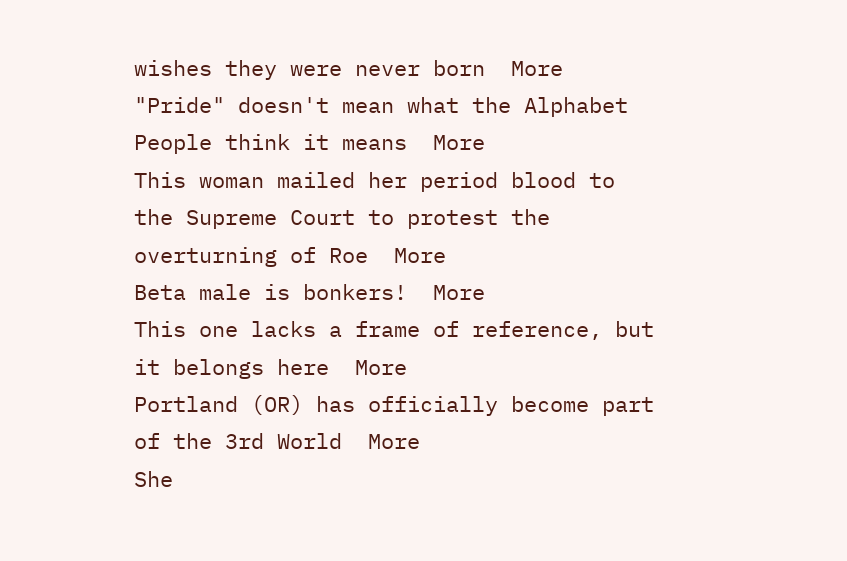wishes they were never born  More
"Pride" doesn't mean what the Alphabet People think it means  More
This woman mailed her period blood to the Supreme Court to protest the overturning of Roe  More
Beta male is bonkers!  More
This one lacks a frame of reference, but it belongs here  More
Portland (OR) has officially become part of the 3rd World  More
She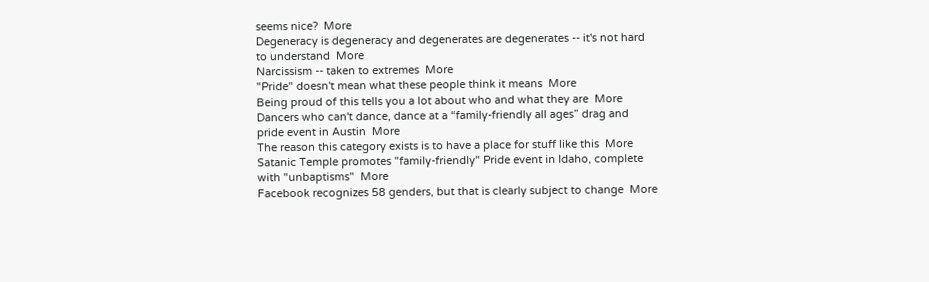seems nice?  More
Degeneracy is degeneracy and degenerates are degenerates -- it's not hard to understand  More
Narcissism -- taken to extremes  More
"Pride" doesn't mean what these people think it means  More
Being proud of this tells you a lot about who and what they are  More
Dancers who can't dance, dance at a “family-friendly all ages” drag and pride event in Austin  More
The reason this category exists is to have a place for stuff like this  More
Satanic Temple promotes "family-friendly" Pride event in Idaho, complete with "unbaptisms"  More
Facebook recognizes 58 genders, but that is clearly subject to change  More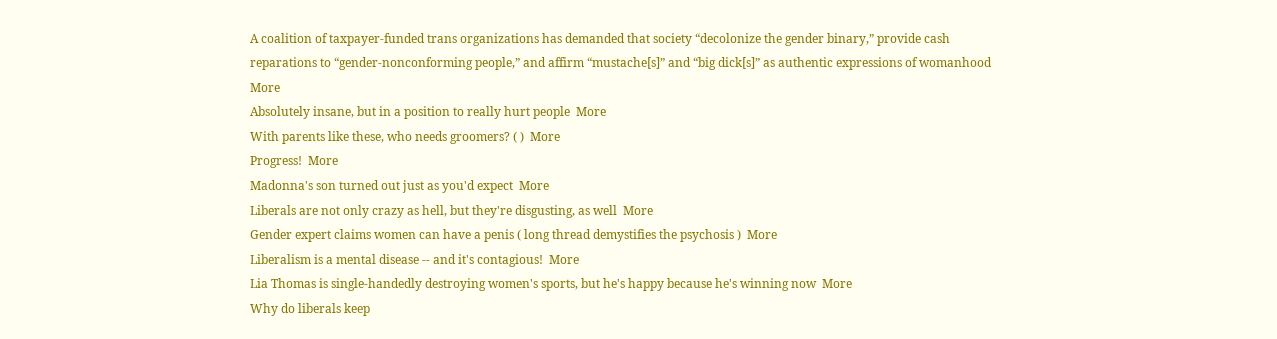A coalition of taxpayer-funded trans organizations has demanded that society “decolonize the gender binary,” provide cash reparations to “gender-nonconforming people,” and affirm “mustache[s]” and “big dick[s]” as authentic expressions of womanhood  More
Absolutely insane, but in a position to really hurt people  More
With parents like these, who needs groomers? ( )  More
Progress!  More
Madonna's son turned out just as you'd expect  More
Liberals are not only crazy as hell, but they're disgusting, as well  More
Gender expert claims women can have a penis ( long thread demystifies the psychosis )  More
Liberalism is a mental disease -- and it's contagious!  More
Lia Thomas is single-handedly destroying women's sports, but he's happy because he's winning now  More
Why do liberals keep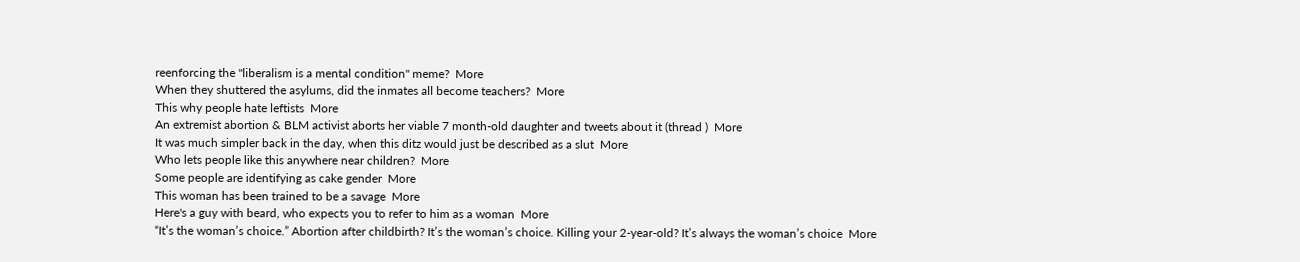reenforcing the "liberalism is a mental condition" meme?  More
When they shuttered the asylums, did the inmates all become teachers?  More
This why people hate leftists  More
An extremist abortion & BLM activist aborts her viable 7 month-old daughter and tweets about it (thread )  More
It was much simpler back in the day, when this ditz would just be described as a slut  More
Who lets people like this anywhere near children?  More
Some people are identifying as cake gender  More
This woman has been trained to be a savage  More
Here's a guy with beard, who expects you to refer to him as a woman  More
“It’s the woman’s choice.” Abortion after childbirth? It’s the woman’s choice. Killing your 2-year-old? It’s always the woman’s choice  More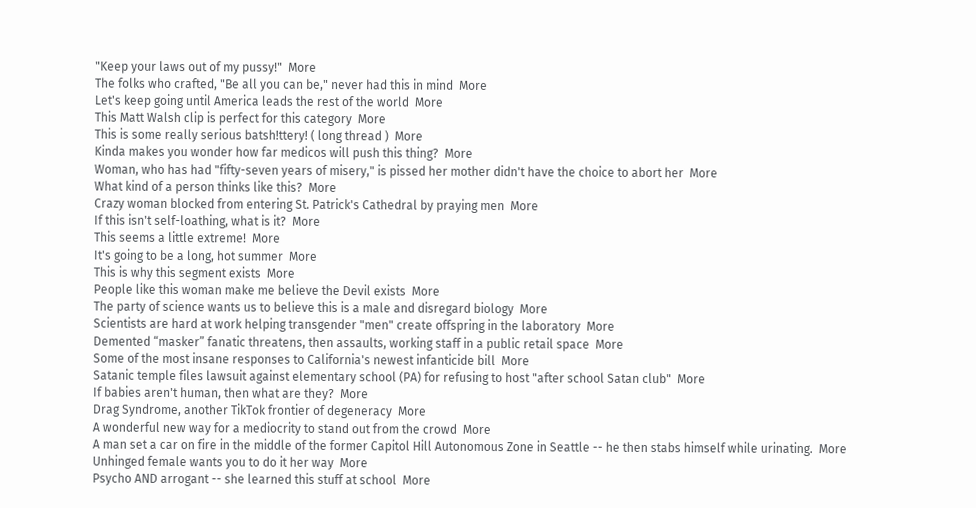"Keep your laws out of my pussy!"  More
The folks who crafted, "Be all you can be," never had this in mind  More
Let's keep going until America leads the rest of the world  More
This Matt Walsh clip is perfect for this category  More
This is some really serious batsh!ttery! ( long thread )  More
Kinda makes you wonder how far medicos will push this thing?  More
Woman, who has had "fifty-seven years of misery," is pissed her mother didn't have the choice to abort her  More
What kind of a person thinks like this?  More
Crazy woman blocked from entering St. Patrick's Cathedral by praying men  More
If this isn't self-loathing, what is it?  More
This seems a little extreme!  More
It's going to be a long, hot summer  More
This is why this segment exists  More
People like this woman make me believe the Devil exists  More
The party of science wants us to believe this is a male and disregard biology  More
Scientists are hard at work helping transgender "men" create offspring in the laboratory  More
Demented “masker” fanatic threatens, then assaults, working staff in a public retail space  More
Some of the most insane responses to California's newest infanticide bill  More
Satanic temple files lawsuit against elementary school (PA) for refusing to host "after school Satan club"  More
If babies aren't human, then what are they?  More
Drag Syndrome, another TikTok frontier of degeneracy  More
A wonderful new way for a mediocrity to stand out from the crowd  More
A man set a car on fire in the middle of the former Capitol Hill Autonomous Zone in Seattle -- he then stabs himself while urinating.  More
Unhinged female wants you to do it her way  More
Psycho AND arrogant -- she learned this stuff at school  More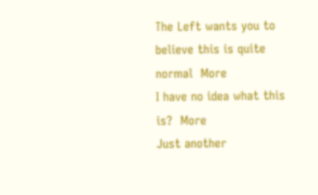The Left wants you to believe this is quite normal  More
I have no idea what this is?  More
Just another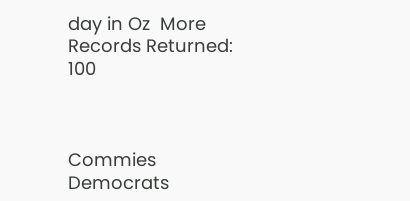day in Oz  More
Records Returned: 100



Commies Democrats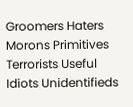Groomers Haters Morons Primitives Terrorists Useful Idiots Unidentifieds